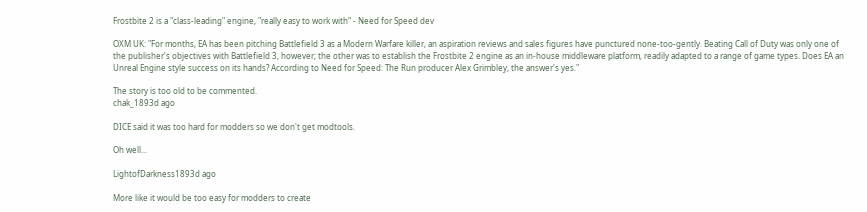Frostbite 2 is a "class-leading" engine, "really easy to work with" - Need for Speed dev

OXM UK: "For months, EA has been pitching Battlefield 3 as a Modern Warfare killer, an aspiration reviews and sales figures have punctured none-too-gently. Beating Call of Duty was only one of the publisher's objectives with Battlefield 3, however; the other was to establish the Frostbite 2 engine as an in-house middleware platform, readily adapted to a range of game types. Does EA an Unreal Engine style success on its hands? According to Need for Speed: The Run producer Alex Grimbley, the answer's yes."

The story is too old to be commented.
chak_1893d ago

DICE said it was too hard for modders so we don't get modtools.

Oh well...

LightofDarkness1893d ago

More like it would be too easy for modders to create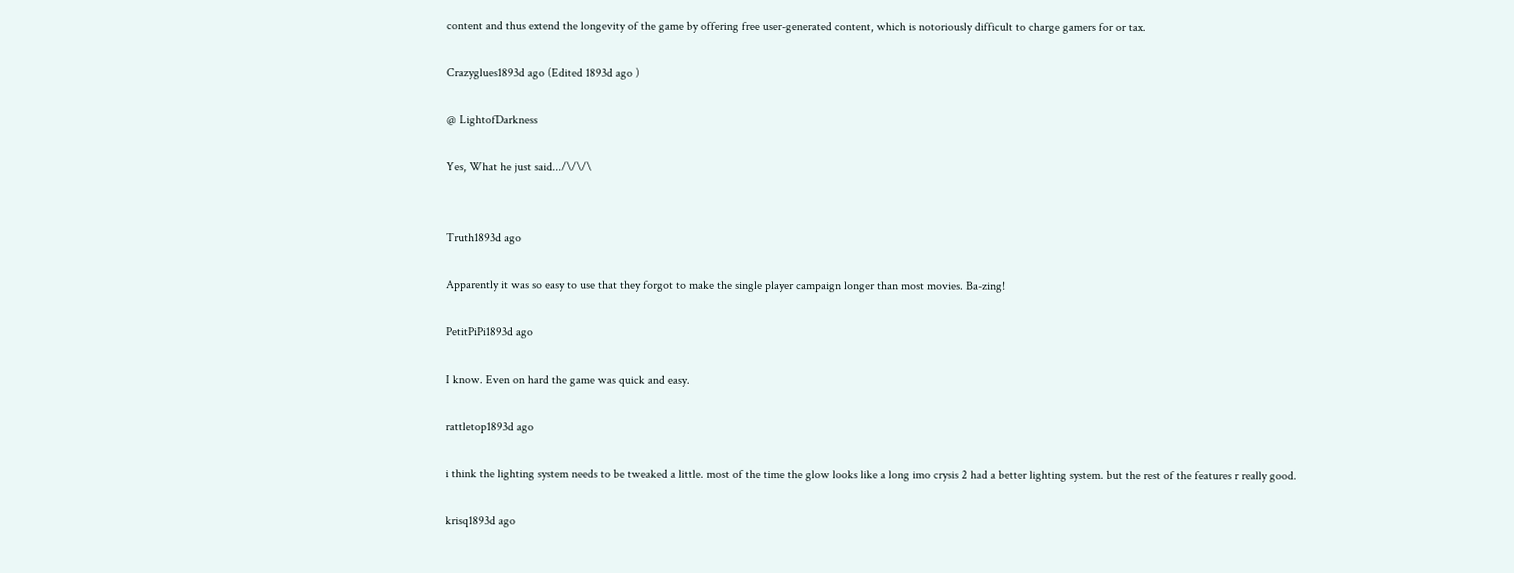content and thus extend the longevity of the game by offering free user-generated content, which is notoriously difficult to charge gamers for or tax.

Crazyglues1893d ago (Edited 1893d ago )

@ LightofDarkness

Yes, What he just said.../\/\/\


Truth1893d ago

Apparently it was so easy to use that they forgot to make the single player campaign longer than most movies. Ba-zing!

PetitPiPi1893d ago

I know. Even on hard the game was quick and easy.

rattletop1893d ago

i think the lighting system needs to be tweaked a little. most of the time the glow looks like a long imo crysis 2 had a better lighting system. but the rest of the features r really good.

krisq1893d ago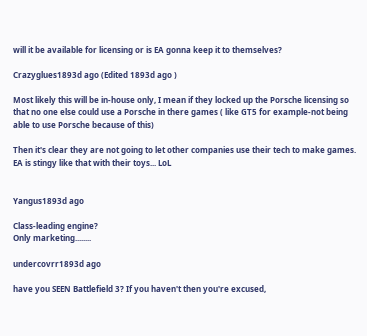will it be available for licensing or is EA gonna keep it to themselves?

Crazyglues1893d ago (Edited 1893d ago )

Most likely this will be in-house only, I mean if they locked up the Porsche licensing so that no one else could use a Porsche in there games ( like GT5 for example-not being able to use Porsche because of this)

Then it's clear they are not going to let other companies use their tech to make games. EA is stingy like that with their toys... LoL


Yangus1893d ago

Class-leading engine?
Only marketing........

undercovrr1893d ago

have you SEEN Battlefield 3? If you haven't then you're excused,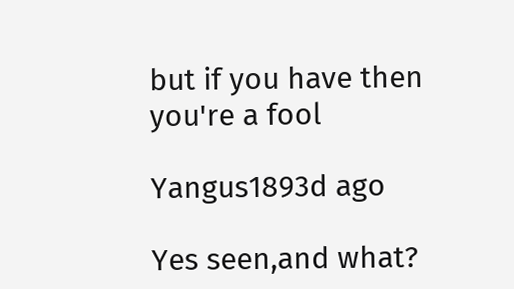but if you have then you're a fool

Yangus1893d ago

Yes seen,and what?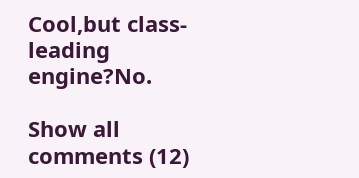Cool,but class-leading engine?No.

Show all comments (12)